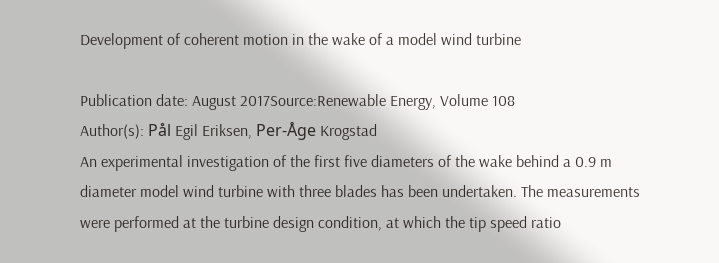Development of coherent motion in the wake of a model wind turbine

Publication date: August 2017Source:Renewable Energy, Volume 108
Author(s): Pål Egil Eriksen, Per-Åge Krogstad
An experimental investigation of the first five diameters of the wake behind a 0.9 m diameter model wind turbine with three blades has been undertaken. The measurements were performed at the turbine design condition, at which the tip speed ratio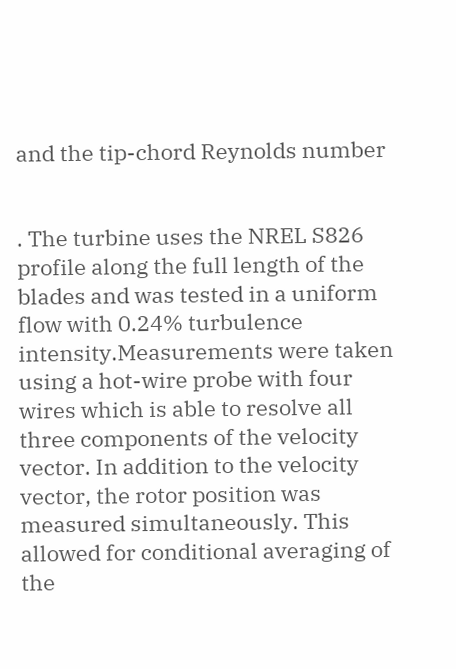and the tip-chord Reynolds number


. The turbine uses the NREL S826 profile along the full length of the blades and was tested in a uniform flow with 0.24% turbulence intensity.Measurements were taken using a hot-wire probe with four wires which is able to resolve all three components of the velocity vector. In addition to the velocity vector, the rotor position was measured simultaneously. This allowed for conditional averaging of the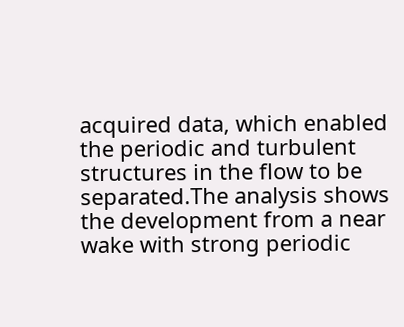acquired data, which enabled the periodic and turbulent structures in the flow to be separated.The analysis shows the development from a near wake with strong periodic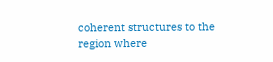coherent structures to the region where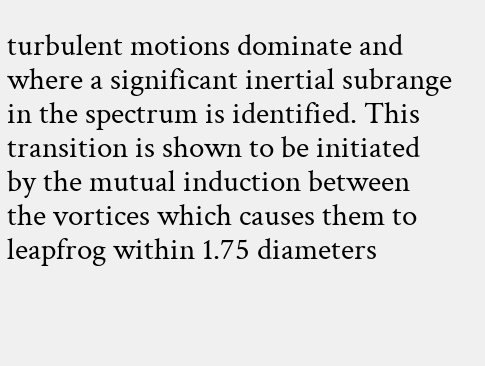turbulent motions dominate and where a significant inertial subrange in the spectrum is identified. This transition is shown to be initiated by the mutual induction between the vortices which causes them to leapfrog within 1.75 diameters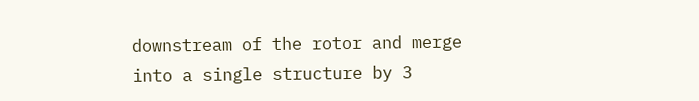downstream of the rotor and merge into a single structure by 3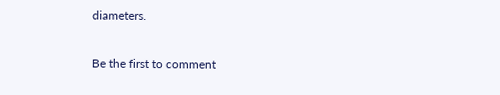diameters.

Be the first to comment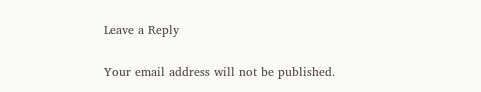Leave a Reply

Your email address will not be published.